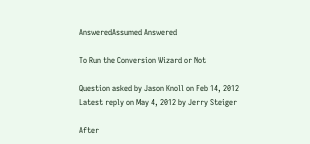AnsweredAssumed Answered

To Run the Conversion Wizard or Not

Question asked by Jason Knoll on Feb 14, 2012
Latest reply on May 4, 2012 by Jerry Steiger

After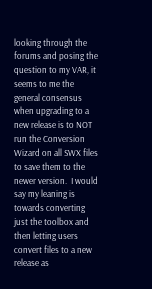looking through the forums and posing the question to my VAR, it seems to me the general consensus when upgrading to a new release is to NOT run the Conversion Wizard on all SWX files to save them to the newer version.  I would say my leaning is towards converting just the toolbox and then letting users convert files to a new release as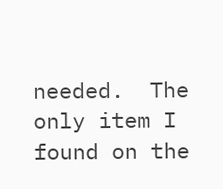needed.  The only item I found on the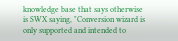knowledge base that says otherwise is SWX saying, "Conversion wizard is only supported and intended to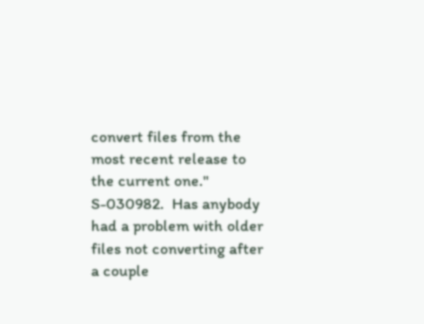convert files from the most recent release to the current one." S-030982.  Has anybody had a problem with older files not converting after a couple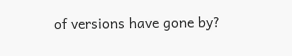of versions have gone by?